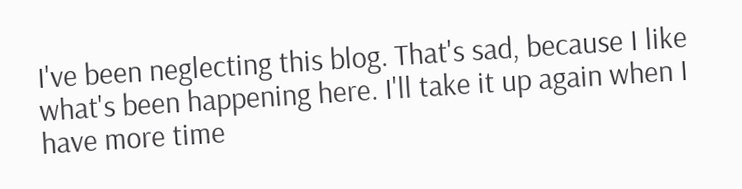I've been neglecting this blog. That's sad, because I like what's been happening here. I'll take it up again when I have more time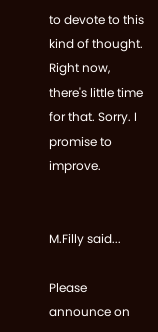to devote to this kind of thought. Right now, there's little time for that. Sorry. I promise to improve.


M.Filly said...

Please announce on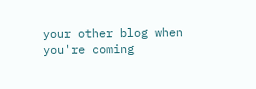your other blog when you're coming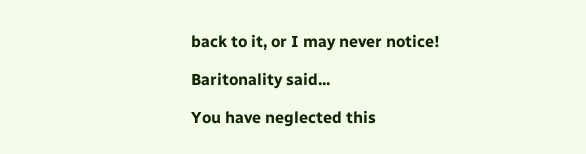back to it, or I may never notice!

Baritonality said...

You have neglected this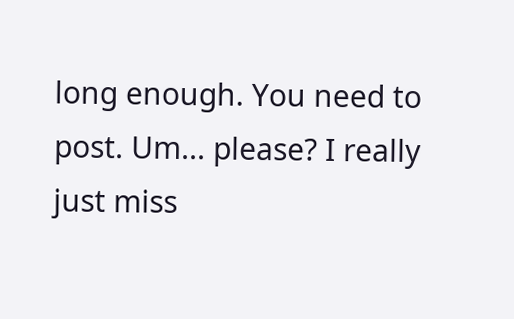long enough. You need to post. Um... please? I really just miss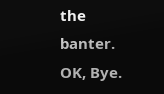the banter. OK, Bye.